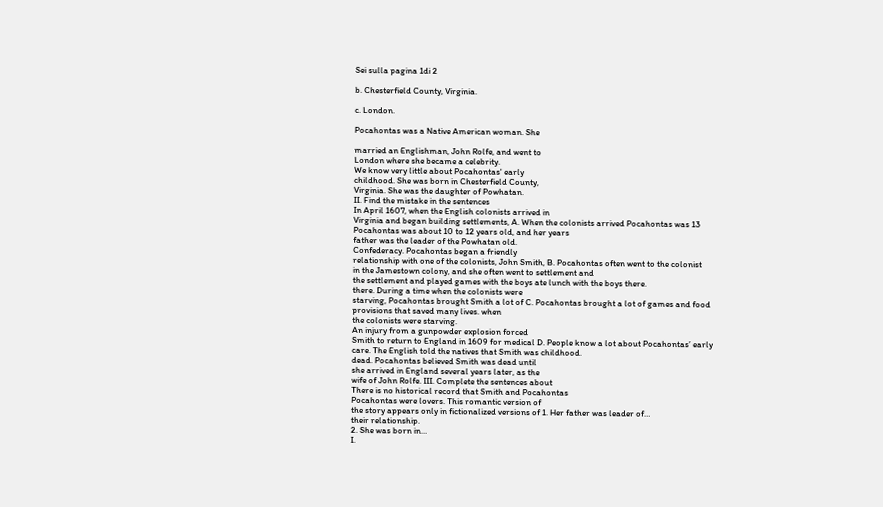Sei sulla pagina 1di 2

b. Chesterfield County, Virginia.

c. London.

Pocahontas was a Native American woman. She

married an Englishman, John Rolfe, and went to
London where she became a celebrity.
We know very little about Pocahontas' early
childhood. She was born in Chesterfield County,
Virginia. She was the daughter of Powhatan.
II. Find the mistake in the sentences
In April 1607, when the English colonists arrived in
Virginia and began building settlements, A. When the colonists arrived Pocahontas was 13
Pocahontas was about 10 to 12 years old, and her years
father was the leader of the Powhatan old.
Confederacy. Pocahontas began a friendly
relationship with one of the colonists, John Smith, B. Pocahontas often went to the colonist
in the Jamestown colony, and she often went to settlement and
the settlement and played games with the boys ate lunch with the boys there.
there. During a time when the colonists were
starving, Pocahontas brought Smith a lot of C. Pocahontas brought a lot of games and food
provisions that saved many lives. when
the colonists were starving.
An injury from a gunpowder explosion forced
Smith to return to England in 1609 for medical D. People know a lot about Pocahontas’ early
care. The English told the natives that Smith was childhood.
dead. Pocahontas believed Smith was dead until
she arrived in England several years later, as the
wife of John Rolfe. III. Complete the sentences about
There is no historical record that Smith and Pocahontas
Pocahontas were lovers. This romantic version of
the story appears only in fictionalized versions of 1. Her father was leader of…
their relationship.
2. She was born in…
I.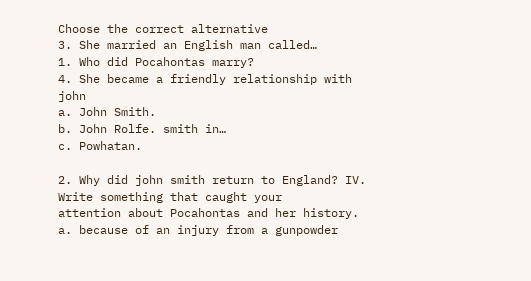Choose the correct alternative
3. She married an English man called…
1. Who did Pocahontas marry?
4. She became a friendly relationship with john
a. John Smith.
b. John Rolfe. smith in…
c. Powhatan.

2. Why did john smith return to England? IV. Write something that caught your
attention about Pocahontas and her history.
a. because of an injury from a gunpowder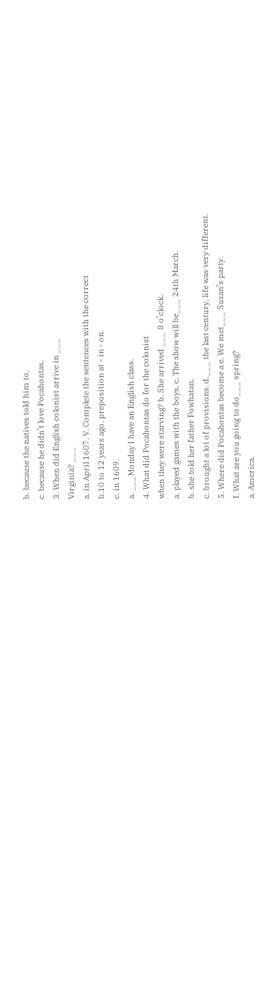b. because the natives told him to.
c. because he didn’t love Pocahontas.
3. When did English colonist arrive in ___
Virginia? ___
a. in April 1607. V. Complete the sentences with the correct
b.10 to 12 years ago. preposition at - in - on.
c. in 1609.
a. ___Monday I have an English class.
4. What did Pocahontas do for the colonist
when they were starving? b. She arrived ___ 8 o’clock.
a. played games with the boys. c. The show will be___ 24th March.
b. she told her father Powhatan.
c. brought a lot of provisions. d.___ the last century, life was very different.
5. Where did Pocahontas become a e. We met___ Susan’s party.
f. What are you going to do___ spring?
a. America.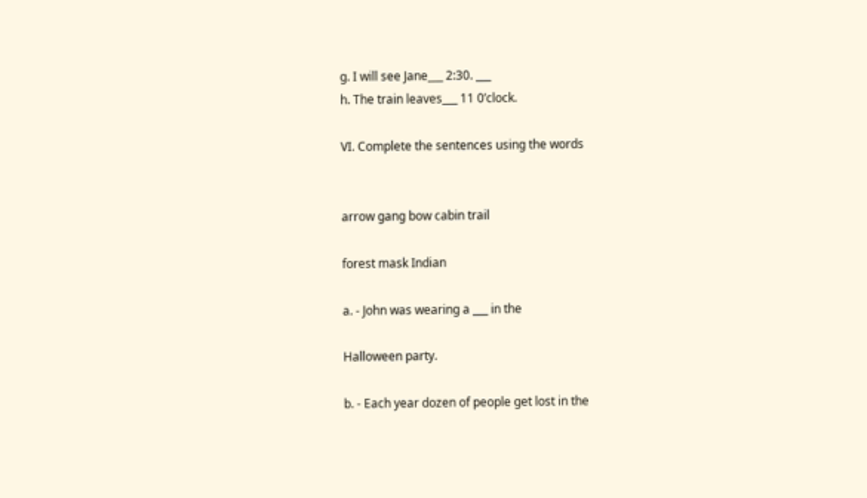g. I will see Jane___ 2:30. ___
h. The train leaves___ 11 0’clock.

VI. Complete the sentences using the words


arrow gang bow cabin trail

forest mask Indian

a. - John was wearing a ___ in the

Halloween party.

b. - Each year dozen of people get lost in the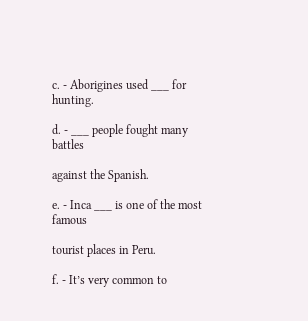c. - Aborigines used ___ for hunting.

d. - ___ people fought many battles

against the Spanish.

e. - Inca ___ is one of the most famous

tourist places in Peru.

f. - It’s very common to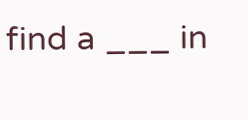find a ___ in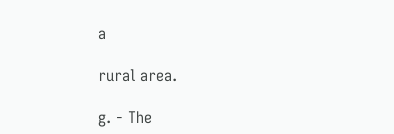a

rural area.

g. - The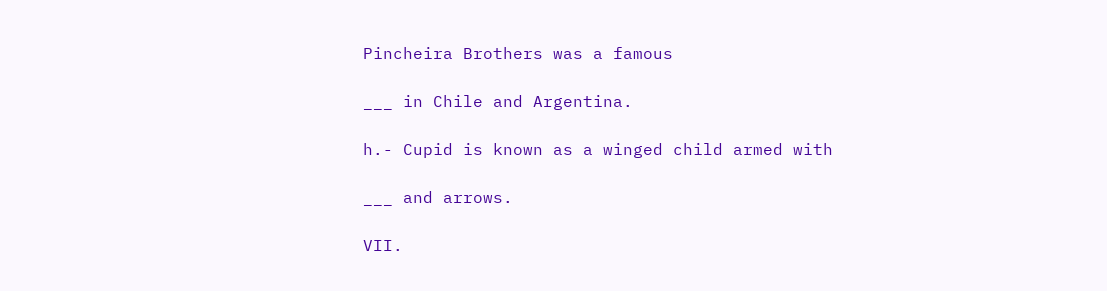Pincheira Brothers was a famous

___ in Chile and Argentina.

h.- Cupid is known as a winged child armed with

___ and arrows.

VII.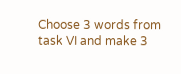Choose 3 words from task VI and make 3